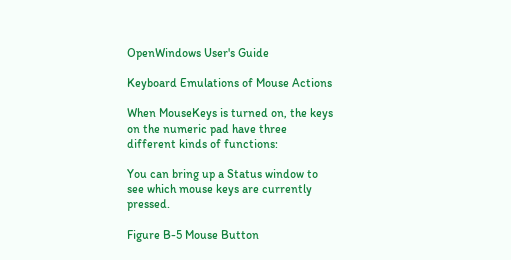OpenWindows User's Guide

Keyboard Emulations of Mouse Actions

When MouseKeys is turned on, the keys on the numeric pad have three different kinds of functions:

You can bring up a Status window to see which mouse keys are currently pressed.

Figure B-5 Mouse Button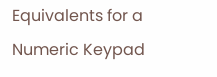Equivalents for a Numeric Keypad